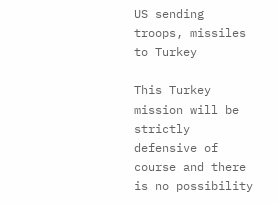US sending troops, missiles to Turkey

This Turkey mission will be strictly defensive of course and there is no possibility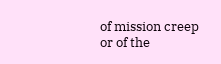of mission creep or of the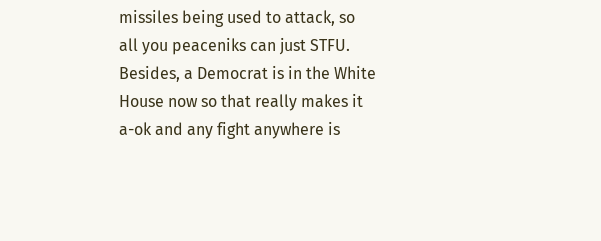missiles being used to attack, so all you peaceniks can just STFU. Besides, a Democrat is in the White House now so that really makes it a-ok and any fight anywhere is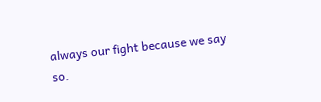always our fight because we say so.